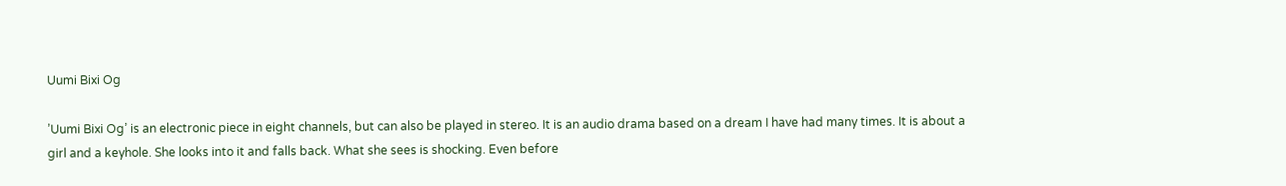Uumi Bixi Og

’Uumi Bixi Og’ is an electronic piece in eight channels, but can also be played in stereo. It is an audio drama based on a dream I have had many times. It is about a girl and a keyhole. She looks into it and falls back. What she sees is shocking. Even before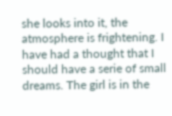she looks into it, the atmosphere is frightening. I have had a thought that I should have a serie of small dreams. The girl is in the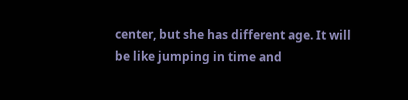center, but she has different age. It will be like jumping in time and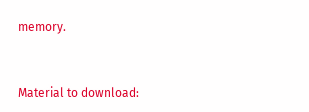memory.


Material to download: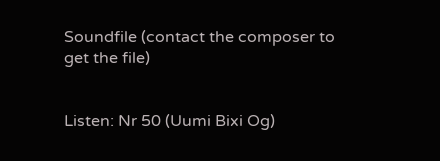Soundfile (contact the composer to get the file)


Listen: Nr 50 (Uumi Bixi Og)